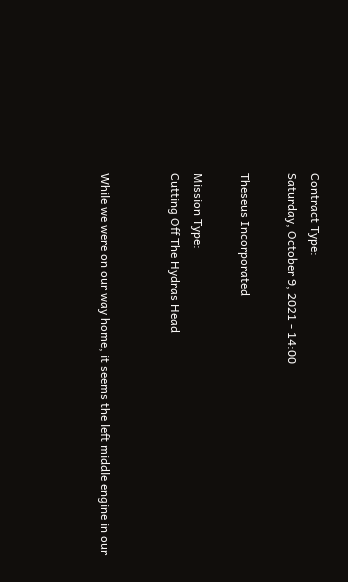Contract Type:
Saturday, October 9, 2021 - 14:00

Theseus Incorporated

Mission Type:
Cutting Off The Hydras Head


While we were on our way home, it seems the left middle engine in our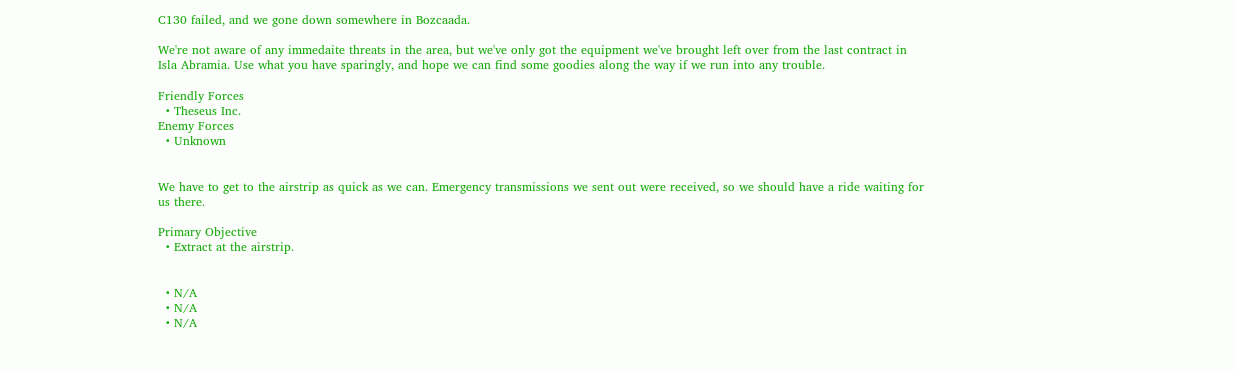C130 failed, and we gone down somewhere in Bozcaada.

We're not aware of any immedaite threats in the area, but we've only got the equipment we've brought left over from the last contract in Isla Abramia. Use what you have sparingly, and hope we can find some goodies along the way if we run into any trouble.

Friendly Forces
  • Theseus Inc.
Enemy Forces
  • Unknown


We have to get to the airstrip as quick as we can. Emergency transmissions we sent out were received, so we should have a ride waiting for us there.

Primary Objective
  • Extract at the airstrip.


  • N/A
  • N/A
  • N/A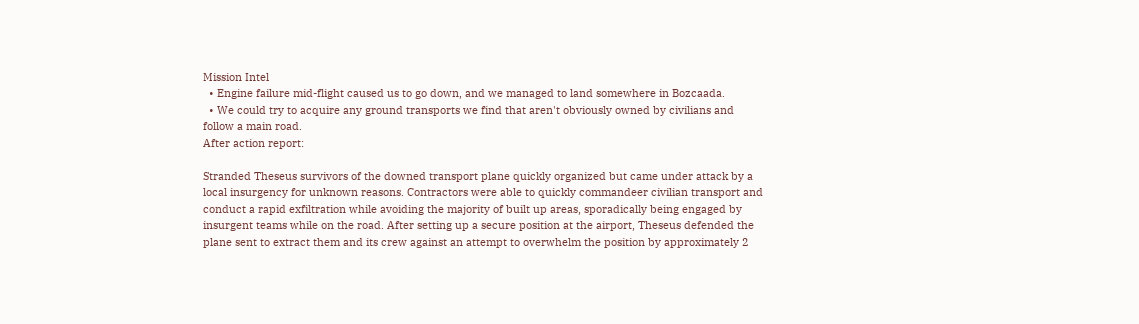Mission Intel
  • Engine failure mid-flight caused us to go down, and we managed to land somewhere in Bozcaada.
  • We could try to acquire any ground transports we find that aren't obviously owned by civilians and follow a main road.
After action report:

Stranded Theseus survivors of the downed transport plane quickly organized but came under attack by a local insurgency for unknown reasons. Contractors were able to quickly commandeer civilian transport and conduct a rapid exfiltration while avoiding the majority of built up areas, sporadically being engaged by insurgent teams while on the road. After setting up a secure position at the airport, Theseus defended the plane sent to extract them and its crew against an attempt to overwhelm the position by approximately 2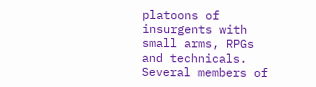platoons of insurgents with small arms, RPGs and technicals. Several members of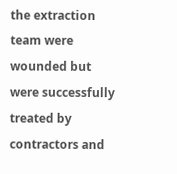the extraction team were wounded but were successfully treated by contractors and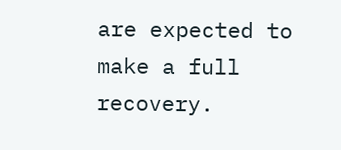are expected to make a full recovery.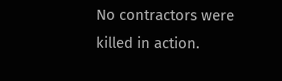No contractors were killed in action.